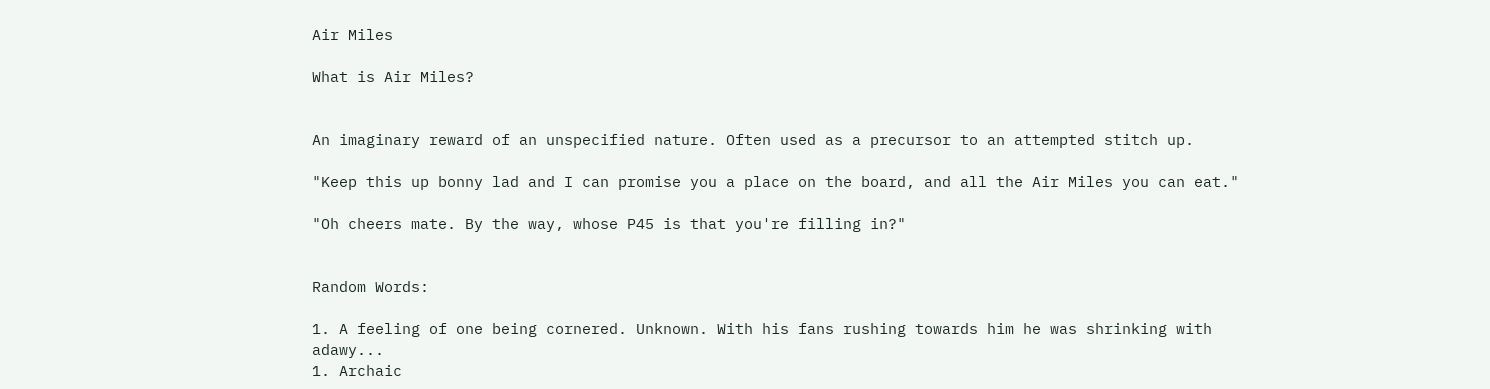Air Miles

What is Air Miles?


An imaginary reward of an unspecified nature. Often used as a precursor to an attempted stitch up.

"Keep this up bonny lad and I can promise you a place on the board, and all the Air Miles you can eat."

"Oh cheers mate. By the way, whose P45 is that you're filling in?"


Random Words:

1. A feeling of one being cornered. Unknown. With his fans rushing towards him he was shrinking with adawy...
1. Archaic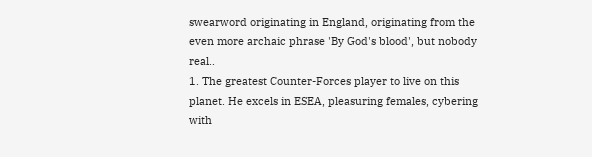swearword originating in England, originating from the even more archaic phrase 'By God's blood', but nobody real..
1. The greatest Counter-Forces player to live on this planet. He excels in ESEA, pleasuring females, cybering with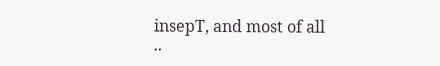insepT, and most of all ..